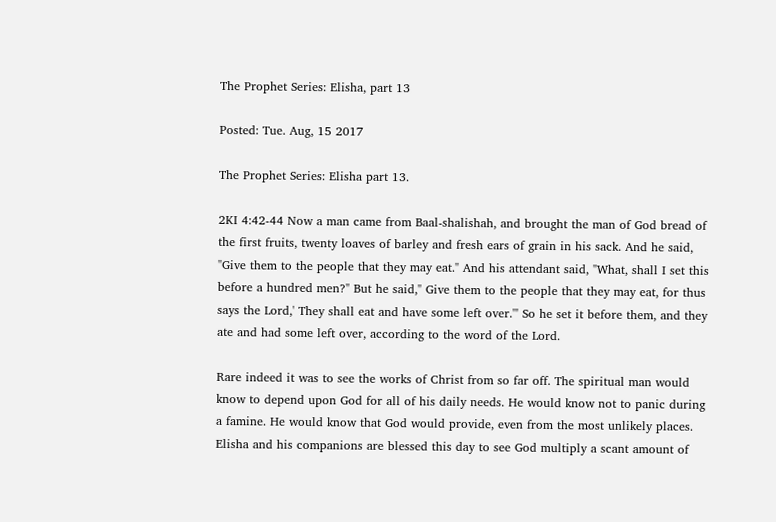The Prophet Series: Elisha, part 13

Posted: Tue. Aug, 15 2017

The Prophet Series: Elisha part 13.

2KI 4:42-44 Now a man came from Baal-shalishah, and brought the man of God bread of the first fruits, twenty loaves of barley and fresh ears of grain in his sack. And he said, "Give them to the people that they may eat." And his attendant said, "What, shall I set this before a hundred men?" But he said," Give them to the people that they may eat, for thus says the Lord,' They shall eat and have some left over.'" So he set it before them, and they ate and had some left over, according to the word of the Lord.

Rare indeed it was to see the works of Christ from so far off. The spiritual man would know to depend upon God for all of his daily needs. He would know not to panic during a famine. He would know that God would provide, even from the most unlikely places. Elisha and his companions are blessed this day to see God multiply a scant amount of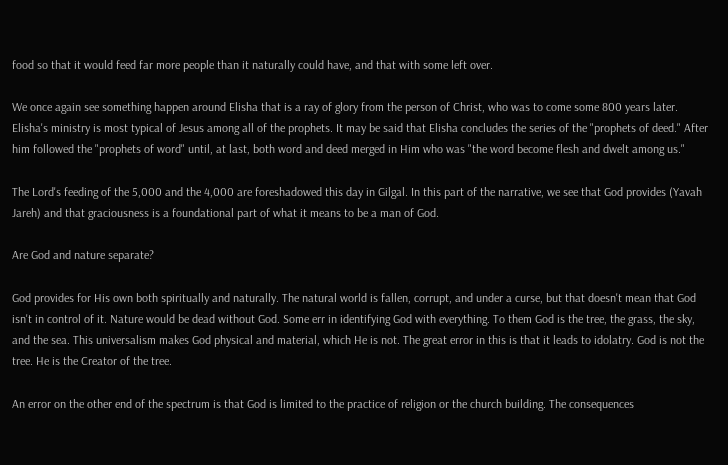food so that it would feed far more people than it naturally could have, and that with some left over.

We once again see something happen around Elisha that is a ray of glory from the person of Christ, who was to come some 800 years later. Elisha's ministry is most typical of Jesus among all of the prophets. It may be said that Elisha concludes the series of the "prophets of deed." After him followed the "prophets of word" until, at last, both word and deed merged in Him who was "the word become flesh and dwelt among us."

The Lord's feeding of the 5,000 and the 4,000 are foreshadowed this day in Gilgal. In this part of the narrative, we see that God provides (Yavah Jareh) and that graciousness is a foundational part of what it means to be a man of God.

Are God and nature separate?

God provides for His own both spiritually and naturally. The natural world is fallen, corrupt, and under a curse, but that doesn't mean that God isn't in control of it. Nature would be dead without God. Some err in identifying God with everything. To them God is the tree, the grass, the sky, and the sea. This universalism makes God physical and material, which He is not. The great error in this is that it leads to idolatry. God is not the tree. He is the Creator of the tree.

An error on the other end of the spectrum is that God is limited to the practice of religion or the church building. The consequences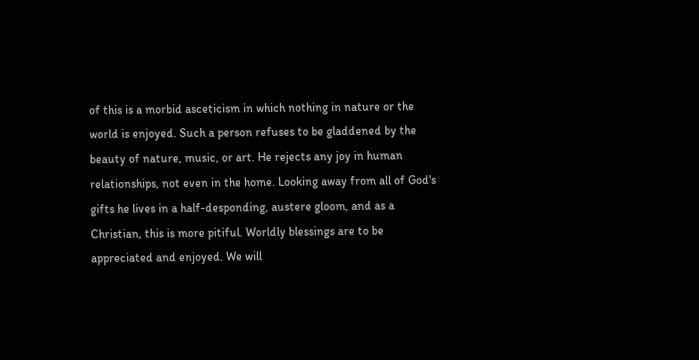of this is a morbid asceticism in which nothing in nature or the world is enjoyed. Such a person refuses to be gladdened by the beauty of nature, music, or art. He rejects any joy in human relationships, not even in the home. Looking away from all of God's gifts he lives in a half-desponding, austere gloom, and as a Christian, this is more pitiful. Worldly blessings are to be appreciated and enjoyed. We will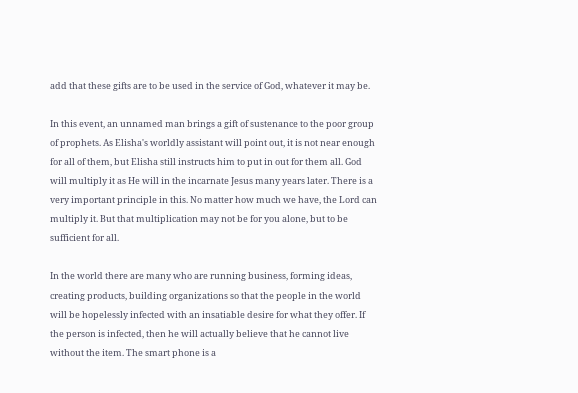add that these gifts are to be used in the service of God, whatever it may be.

In this event, an unnamed man brings a gift of sustenance to the poor group of prophets. As Elisha's worldly assistant will point out, it is not near enough for all of them, but Elisha still instructs him to put in out for them all. God will multiply it as He will in the incarnate Jesus many years later. There is a very important principle in this. No matter how much we have, the Lord can multiply it. But that multiplication may not be for you alone, but to be sufficient for all.

In the world there are many who are running business, forming ideas, creating products, building organizations so that the people in the world will be hopelessly infected with an insatiable desire for what they offer. If the person is infected, then he will actually believe that he cannot live without the item. The smart phone is a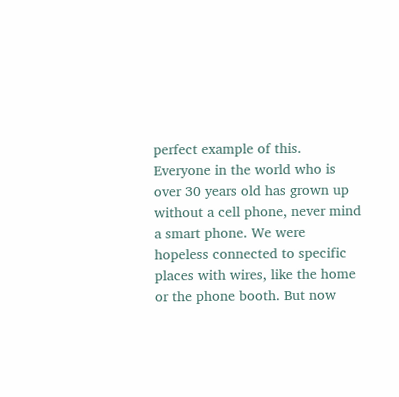perfect example of this. Everyone in the world who is over 30 years old has grown up without a cell phone, never mind a smart phone. We were hopeless connected to specific places with wires, like the home or the phone booth. But now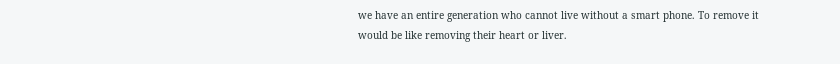we have an entire generation who cannot live without a smart phone. To remove it would be like removing their heart or liver.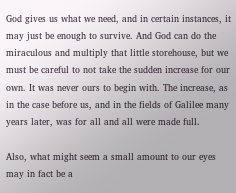God gives us what we need, and in certain instances, it may just be enough to survive. And God can do the miraculous and multiply that little storehouse, but we must be careful to not take the sudden increase for our own. It was never ours to begin with. The increase, as in the case before us, and in the fields of Galilee many years later, was for all and all were made full.

Also, what might seem a small amount to our eyes may in fact be a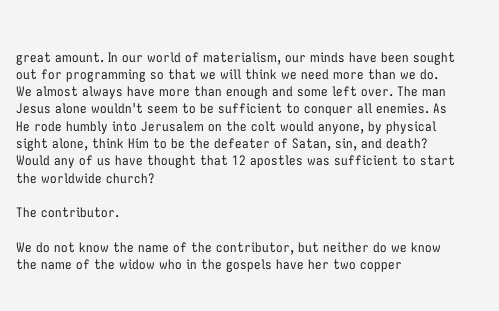great amount. In our world of materialism, our minds have been sought out for programming so that we will think we need more than we do. We almost always have more than enough and some left over. The man Jesus alone wouldn't seem to be sufficient to conquer all enemies. As He rode humbly into Jerusalem on the colt would anyone, by physical sight alone, think Him to be the defeater of Satan, sin, and death? Would any of us have thought that 12 apostles was sufficient to start the worldwide church?

The contributor.

We do not know the name of the contributor, but neither do we know the name of the widow who in the gospels have her two copper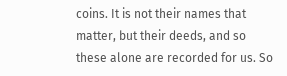coins. It is not their names that matter, but their deeds, and so these alone are recorded for us. So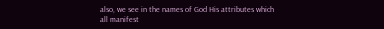also, we see in the names of God His attributes which all manifest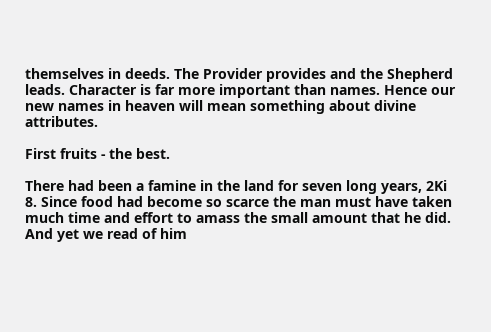themselves in deeds. The Provider provides and the Shepherd leads. Character is far more important than names. Hence our new names in heaven will mean something about divine attributes.

First fruits - the best.

There had been a famine in the land for seven long years, 2Ki 8. Since food had become so scarce the man must have taken much time and effort to amass the small amount that he did. And yet we read of him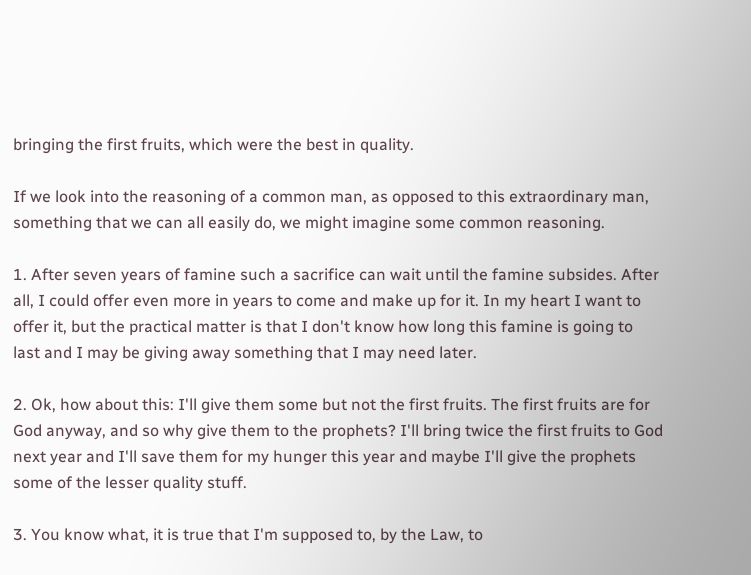bringing the first fruits, which were the best in quality.

If we look into the reasoning of a common man, as opposed to this extraordinary man, something that we can all easily do, we might imagine some common reasoning.

1. After seven years of famine such a sacrifice can wait until the famine subsides. After all, I could offer even more in years to come and make up for it. In my heart I want to offer it, but the practical matter is that I don't know how long this famine is going to last and I may be giving away something that I may need later.

2. Ok, how about this: I'll give them some but not the first fruits. The first fruits are for God anyway, and so why give them to the prophets? I'll bring twice the first fruits to God next year and I'll save them for my hunger this year and maybe I'll give the prophets some of the lesser quality stuff.

3. You know what, it is true that I'm supposed to, by the Law, to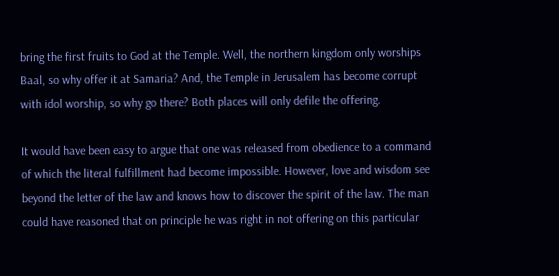bring the first fruits to God at the Temple. Well, the northern kingdom only worships Baal, so why offer it at Samaria? And, the Temple in Jerusalem has become corrupt with idol worship, so why go there? Both places will only defile the offering.

It would have been easy to argue that one was released from obedience to a command of which the literal fulfillment had become impossible. However, love and wisdom see beyond the letter of the law and knows how to discover the spirit of the law. The man could have reasoned that on principle he was right in not offering on this particular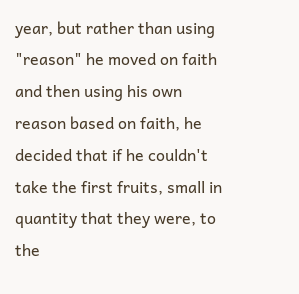year, but rather than using "reason" he moved on faith and then using his own reason based on faith, he decided that if he couldn't take the first fruits, small in quantity that they were, to the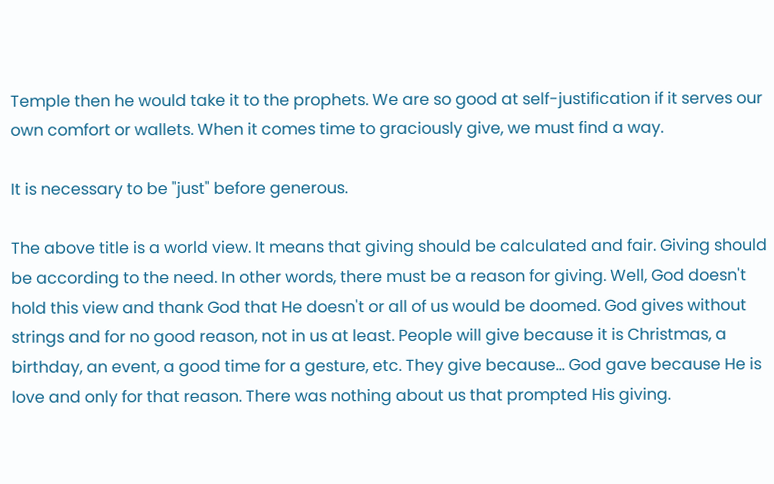Temple then he would take it to the prophets. We are so good at self-justification if it serves our own comfort or wallets. When it comes time to graciously give, we must find a way.

It is necessary to be "just" before generous.

The above title is a world view. It means that giving should be calculated and fair. Giving should be according to the need. In other words, there must be a reason for giving. Well, God doesn't hold this view and thank God that He doesn't or all of us would be doomed. God gives without strings and for no good reason, not in us at least. People will give because it is Christmas, a birthday, an event, a good time for a gesture, etc. They give because… God gave because He is love and only for that reason. There was nothing about us that prompted His giving.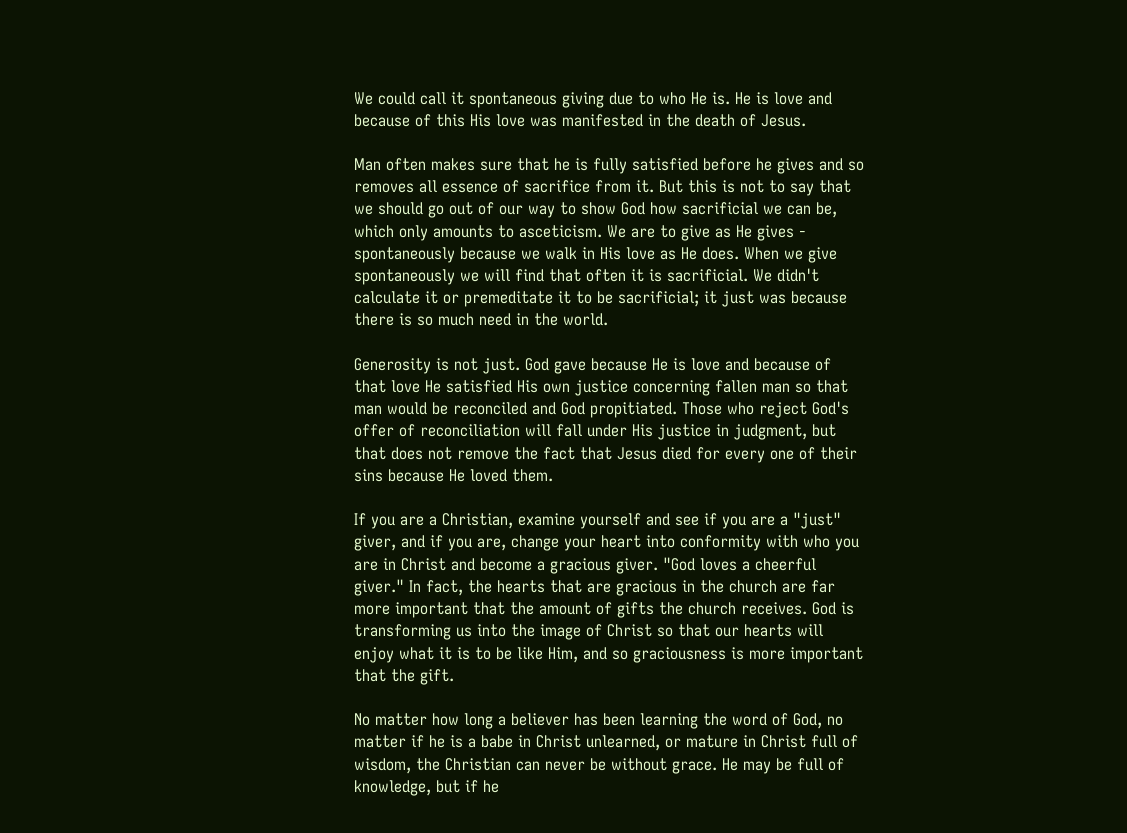We could call it spontaneous giving due to who He is. He is love and because of this His love was manifested in the death of Jesus.

Man often makes sure that he is fully satisfied before he gives and so removes all essence of sacrifice from it. But this is not to say that we should go out of our way to show God how sacrificial we can be, which only amounts to asceticism. We are to give as He gives - spontaneously because we walk in His love as He does. When we give spontaneously we will find that often it is sacrificial. We didn't calculate it or premeditate it to be sacrificial; it just was because there is so much need in the world.

Generosity is not just. God gave because He is love and because of that love He satisfied His own justice concerning fallen man so that man would be reconciled and God propitiated. Those who reject God's offer of reconciliation will fall under His justice in judgment, but that does not remove the fact that Jesus died for every one of their sins because He loved them.

If you are a Christian, examine yourself and see if you are a "just" giver, and if you are, change your heart into conformity with who you are in Christ and become a gracious giver. "God loves a cheerful giver." In fact, the hearts that are gracious in the church are far more important that the amount of gifts the church receives. God is transforming us into the image of Christ so that our hearts will enjoy what it is to be like Him, and so graciousness is more important that the gift.

No matter how long a believer has been learning the word of God, no matter if he is a babe in Christ unlearned, or mature in Christ full of wisdom, the Christian can never be without grace. He may be full of knowledge, but if he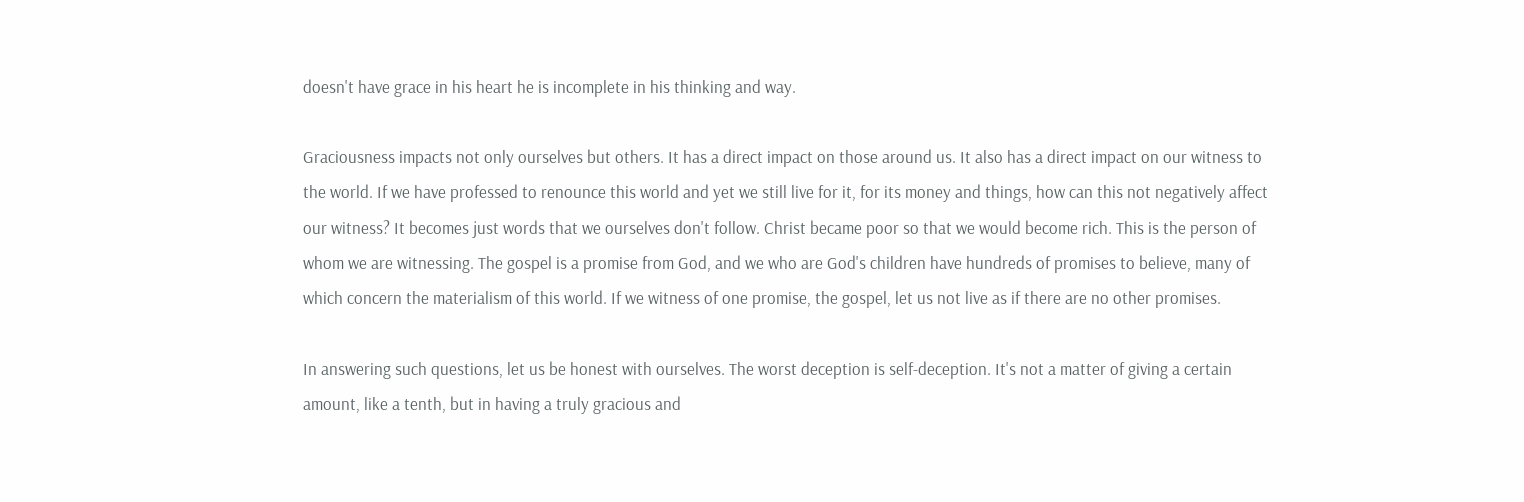doesn't have grace in his heart he is incomplete in his thinking and way.

Graciousness impacts not only ourselves but others. It has a direct impact on those around us. It also has a direct impact on our witness to the world. If we have professed to renounce this world and yet we still live for it, for its money and things, how can this not negatively affect our witness? It becomes just words that we ourselves don't follow. Christ became poor so that we would become rich. This is the person of whom we are witnessing. The gospel is a promise from God, and we who are God's children have hundreds of promises to believe, many of which concern the materialism of this world. If we witness of one promise, the gospel, let us not live as if there are no other promises.

In answering such questions, let us be honest with ourselves. The worst deception is self-deception. It's not a matter of giving a certain amount, like a tenth, but in having a truly gracious and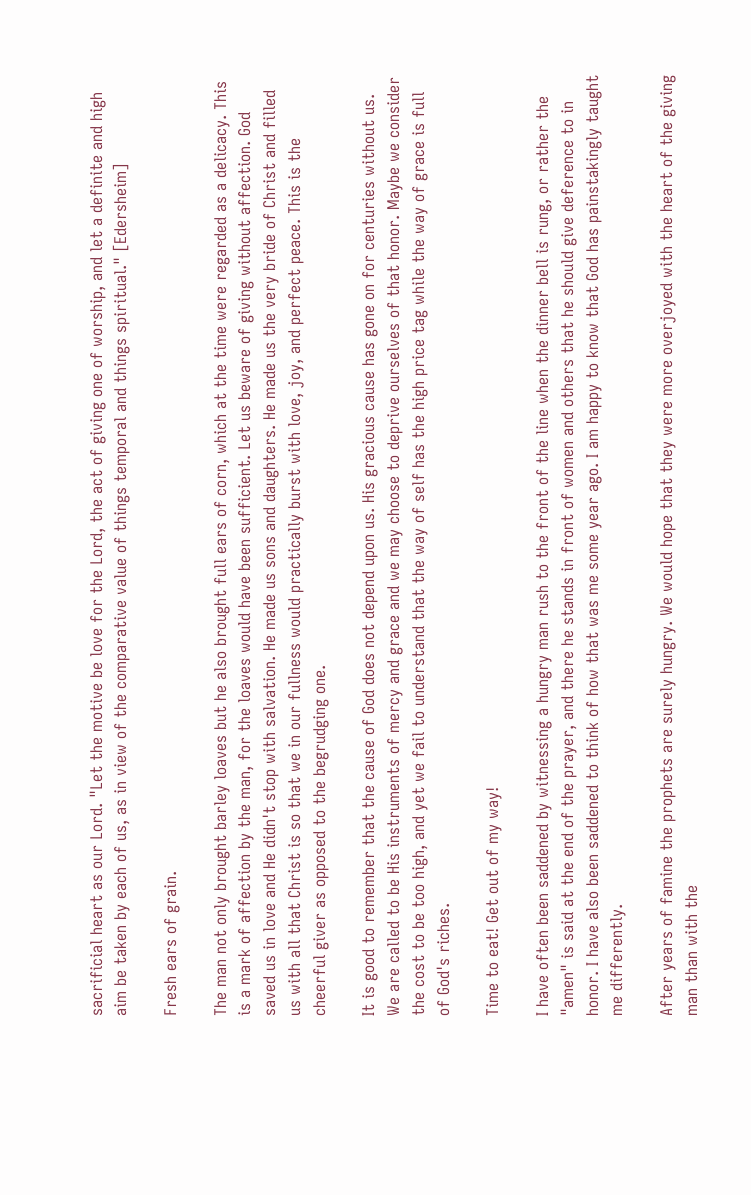sacrificial heart as our Lord. "Let the motive be love for the Lord, the act of giving one of worship, and let a definite and high aim be taken by each of us, as in view of the comparative value of things temporal and things spiritual." [Edersheim]

Fresh ears of grain.

The man not only brought barley loaves but he also brought full ears of corn, which at the time were regarded as a delicacy. This is a mark of affection by the man, for the loaves would have been sufficient. Let us beware of giving without affection. God saved us in love and He didn't stop with salvation. He made us sons and daughters. He made us the very bride of Christ and filled us with all that Christ is so that we in our fullness would practically burst with love, joy, and perfect peace. This is the cheerful giver as opposed to the begrudging one.

It is good to remember that the cause of God does not depend upon us. His gracious cause has gone on for centuries without us. We are called to be His instruments of mercy and grace and we may choose to deprive ourselves of that honor. Maybe we consider the cost to be too high, and yet we fail to understand that the way of self has the high price tag while the way of grace is full of God's riches.

Time to eat! Get out of my way!

I have often been saddened by witnessing a hungry man rush to the front of the line when the dinner bell is rung, or rather the "amen" is said at the end of the prayer, and there he stands in front of women and others that he should give deference to in honor. I have also been saddened to think of how that was me some year ago. I am happy to know that God has painstakingly taught me differently.

After years of famine the prophets are surely hungry. We would hope that they were more overjoyed with the heart of the giving man than with the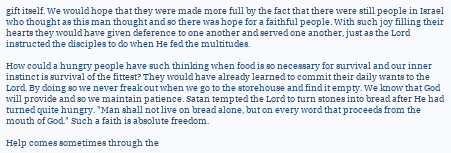gift itself. We would hope that they were made more full by the fact that there were still people in Israel who thought as this man thought and so there was hope for a faithful people. With such joy filling their hearts they would have given deference to one another and served one another, just as the Lord instructed the disciples to do when He fed the multitudes.

How could a hungry people have such thinking when food is so necessary for survival and our inner instinct is survival of the fittest? They would have already learned to commit their daily wants to the Lord. By doing so we never freak out when we go to the storehouse and find it empty. We know that God will provide and so we maintain patience. Satan tempted the Lord to turn stones into bread after He had turned quite hungry. "Man shall not live on bread alone, but on every word that proceeds from the mouth of God." Such a faith is absolute freedom.

Help comes sometimes through the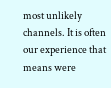most unlikely channels. It is often our experience that means were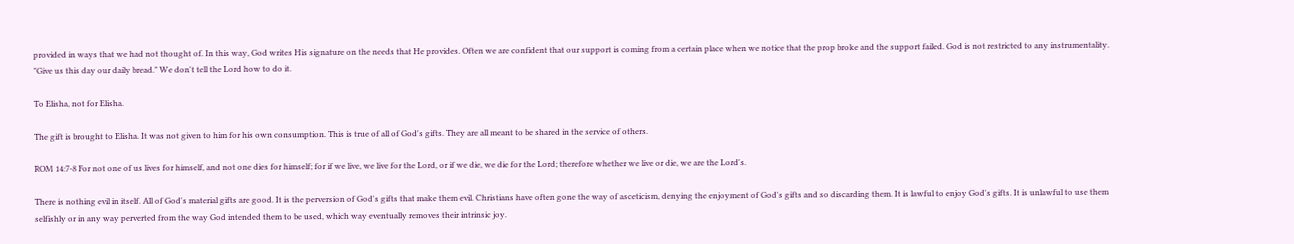provided in ways that we had not thought of. In this way, God writes His signature on the needs that He provides. Often we are confident that our support is coming from a certain place when we notice that the prop broke and the support failed. God is not restricted to any instrumentality. "Give us this day our daily bread." We don't tell the Lord how to do it.

To Elisha, not for Elisha.

The gift is brought to Elisha. It was not given to him for his own consumption. This is true of all of God's gifts. They are all meant to be shared in the service of others.

ROM 14:7-8 For not one of us lives for himself, and not one dies for himself; for if we live, we live for the Lord, or if we die, we die for the Lord; therefore whether we live or die, we are the Lord's.

There is nothing evil in itself. All of God's material gifts are good. It is the perversion of God's gifts that make them evil. Christians have often gone the way of asceticism, denying the enjoyment of God's gifts and so discarding them. It is lawful to enjoy God's gifts. It is unlawful to use them selfishly or in any way perverted from the way God intended them to be used, which way eventually removes their intrinsic joy.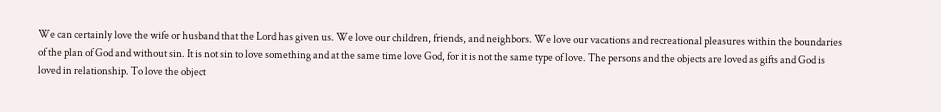We can certainly love the wife or husband that the Lord has given us. We love our children, friends, and neighbors. We love our vacations and recreational pleasures within the boundaries of the plan of God and without sin. It is not sin to love something and at the same time love God, for it is not the same type of love. The persons and the objects are loved as gifts and God is loved in relationship. To love the object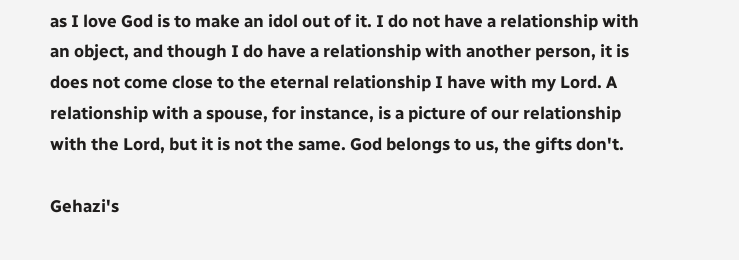as I love God is to make an idol out of it. I do not have a relationship with an object, and though I do have a relationship with another person, it is does not come close to the eternal relationship I have with my Lord. A relationship with a spouse, for instance, is a picture of our relationship with the Lord, but it is not the same. God belongs to us, the gifts don't.

Gehazi's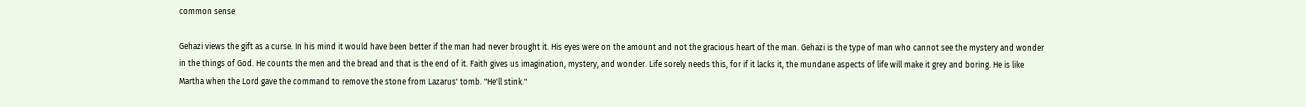common sense

Gehazi views the gift as a curse. In his mind it would have been better if the man had never brought it. His eyes were on the amount and not the gracious heart of the man. Gehazi is the type of man who cannot see the mystery and wonder in the things of God. He counts the men and the bread and that is the end of it. Faith gives us imagination, mystery, and wonder. Life sorely needs this, for if it lacks it, the mundane aspects of life will make it grey and boring. He is like Martha when the Lord gave the command to remove the stone from Lazarus' tomb. "He'll stink."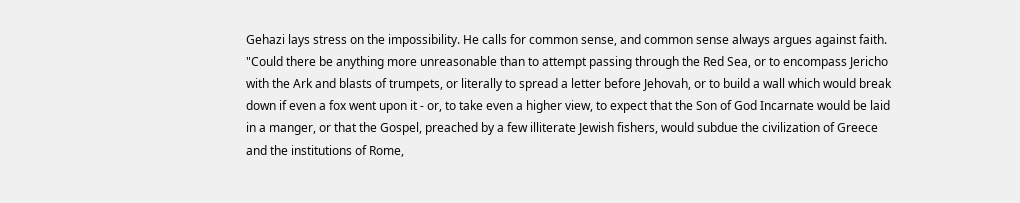Gehazi lays stress on the impossibility. He calls for common sense, and common sense always argues against faith. "Could there be anything more unreasonable than to attempt passing through the Red Sea, or to encompass Jericho with the Ark and blasts of trumpets, or literally to spread a letter before Jehovah, or to build a wall which would break down if even a fox went upon it - or, to take even a higher view, to expect that the Son of God Incarnate would be laid in a manger, or that the Gospel, preached by a few illiterate Jewish fishers, would subdue the civilization of Greece and the institutions of Rome,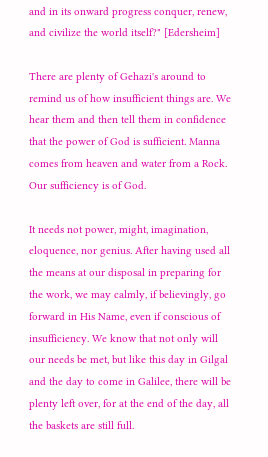and in its onward progress conquer, renew, and civilize the world itself?" [Edersheim]

There are plenty of Gehazi's around to remind us of how insufficient things are. We hear them and then tell them in confidence that the power of God is sufficient. Manna comes from heaven and water from a Rock. Our sufficiency is of God.

It needs not power, might, imagination, eloquence, nor genius. After having used all the means at our disposal in preparing for the work, we may calmly, if believingly, go forward in His Name, even if conscious of insufficiency. We know that not only will our needs be met, but like this day in Gilgal and the day to come in Galilee, there will be plenty left over, for at the end of the day, all the baskets are still full.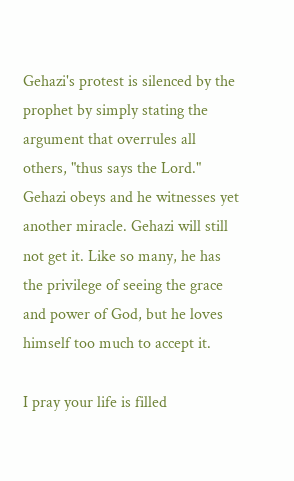Gehazi's protest is silenced by the prophet by simply stating the argument that overrules all others, "thus says the Lord." Gehazi obeys and he witnesses yet another miracle. Gehazi will still not get it. Like so many, he has the privilege of seeing the grace and power of God, but he loves himself too much to accept it.

I pray your life is filled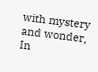with mystery and wonder,
In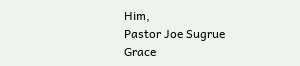Him,
Pastor Joe Sugrue
Grace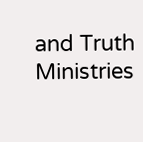and Truth Ministries